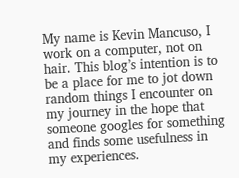My name is Kevin Mancuso, I work on a computer, not on hair. This blog’s intention is to be a place for me to jot down random things I encounter on my journey in the hope that someone googles for something and finds some usefulness in my experiences.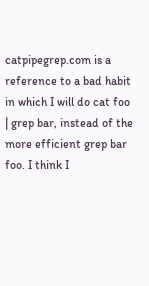catpipegrep.com is a reference to a bad habit in which I will do cat foo | grep bar, instead of the more efficient grep bar foo. I think I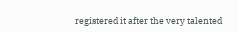registered it after the very talented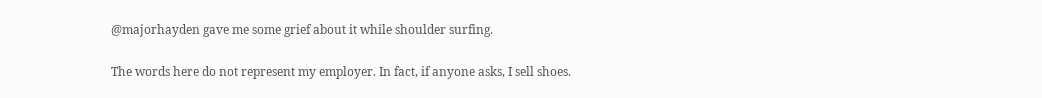@majorhayden gave me some grief about it while shoulder surfing.

The words here do not represent my employer. In fact, if anyone asks, I sell shoes.